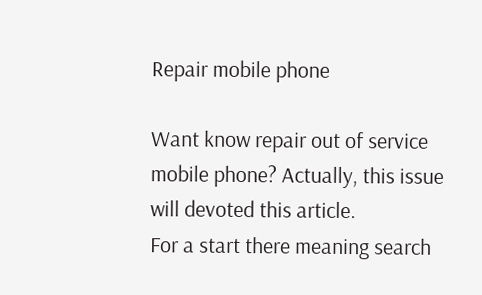Repair mobile phone

Want know repair out of service mobile phone? Actually, this issue will devoted this article.
For a start there meaning search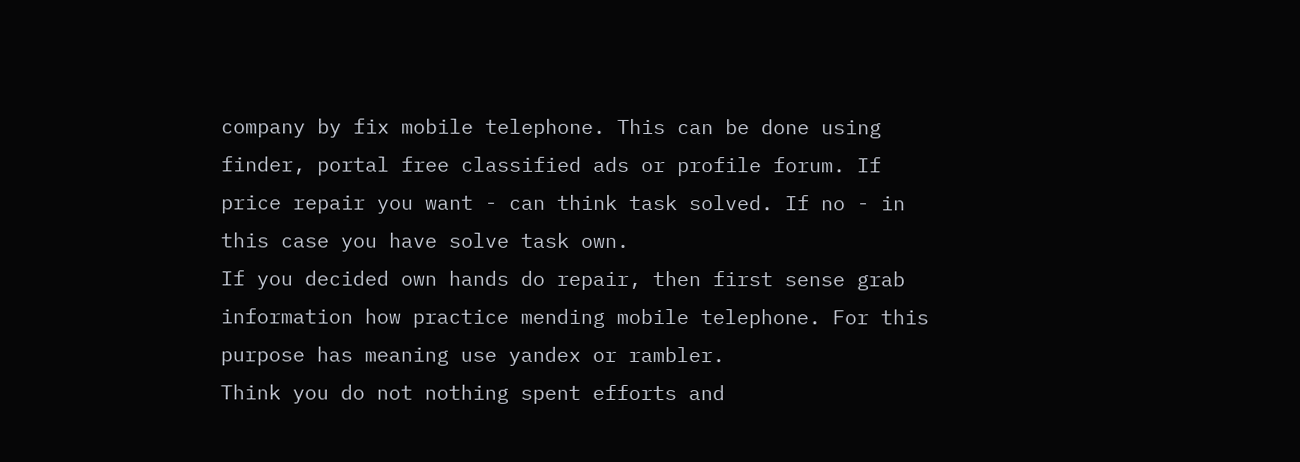company by fix mobile telephone. This can be done using finder, portal free classified ads or profile forum. If price repair you want - can think task solved. If no - in this case you have solve task own.
If you decided own hands do repair, then first sense grab information how practice mending mobile telephone. For this purpose has meaning use yandex or rambler.
Think you do not nothing spent efforts and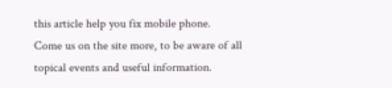this article help you fix mobile phone.
Come us on the site more, to be aware of all topical events and useful information.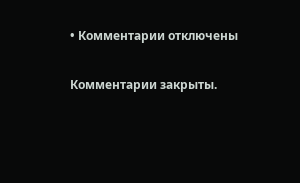• Комментарии отключены

Комментарии закрыты.